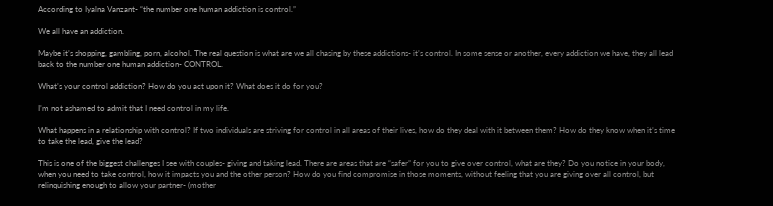According to Iyalna Vanzant- “the number one human addiction is control.”

We all have an addiction.

Maybe it’s shopping, gambling, porn, alcohol. The real question is what are we all chasing by these addictions- it’s control. In some sense or another, every addiction we have, they all lead back to the number one human addiction- CONTROL.

What’s your control addiction? How do you act upon it? What does it do for you?

I’m not ashamed to admit that I need control in my life.

What happens in a relationship with control? If two individuals are striving for control in all areas of their lives, how do they deal with it between them? How do they know when it’s time to take the lead, give the lead?

This is one of the biggest challenges I see with couples- giving and taking lead. There are areas that are “safer” for you to give over control, what are they? Do you notice in your body, when you need to take control, how it impacts you and the other person? How do you find compromise in those moments, without feeling that you are giving over all control, but relinquishing enough to allow your partner- (mother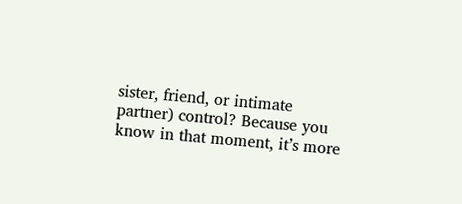sister, friend, or intimate partner) control? Because you know in that moment, it’s more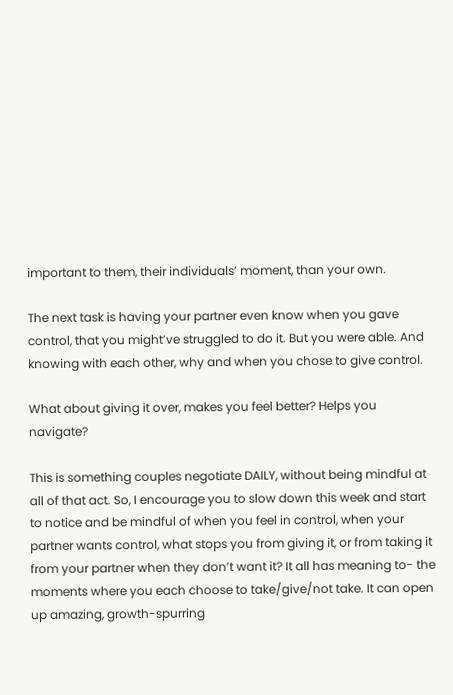important to them, their individuals’ moment, than your own.

The next task is having your partner even know when you gave control, that you might’ve struggled to do it. But you were able. And knowing with each other, why and when you chose to give control.

What about giving it over, makes you feel better? Helps you navigate?

This is something couples negotiate DAILY, without being mindful at all of that act. So, I encourage you to slow down this week and start to notice and be mindful of when you feel in control, when your partner wants control, what stops you from giving it, or from taking it from your partner when they don’t want it? It all has meaning to- the moments where you each choose to take/give/not take. It can open up amazing, growth-spurring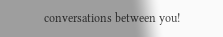conversations between you!